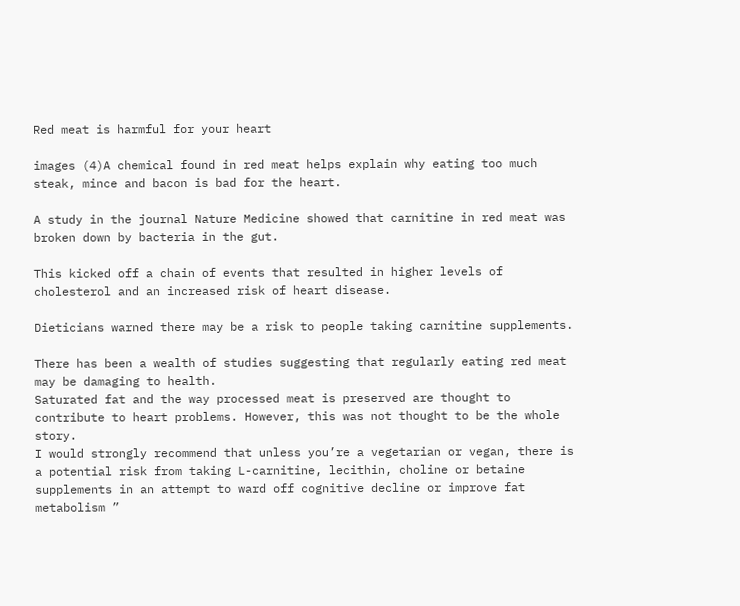Red meat is harmful for your heart

images (4)A chemical found in red meat helps explain why eating too much steak, mince and bacon is bad for the heart.

A study in the journal Nature Medicine showed that carnitine in red meat was broken down by bacteria in the gut.

This kicked off a chain of events that resulted in higher levels of cholesterol and an increased risk of heart disease.

Dieticians warned there may be a risk to people taking carnitine supplements.

There has been a wealth of studies suggesting that regularly eating red meat may be damaging to health.
Saturated fat and the way processed meat is preserved are thought to contribute to heart problems. However, this was not thought to be the whole story.
I would strongly recommend that unless you’re a vegetarian or vegan, there is a potential risk from taking L-carnitine, lecithin, choline or betaine supplements in an attempt to ward off cognitive decline or improve fat metabolism ”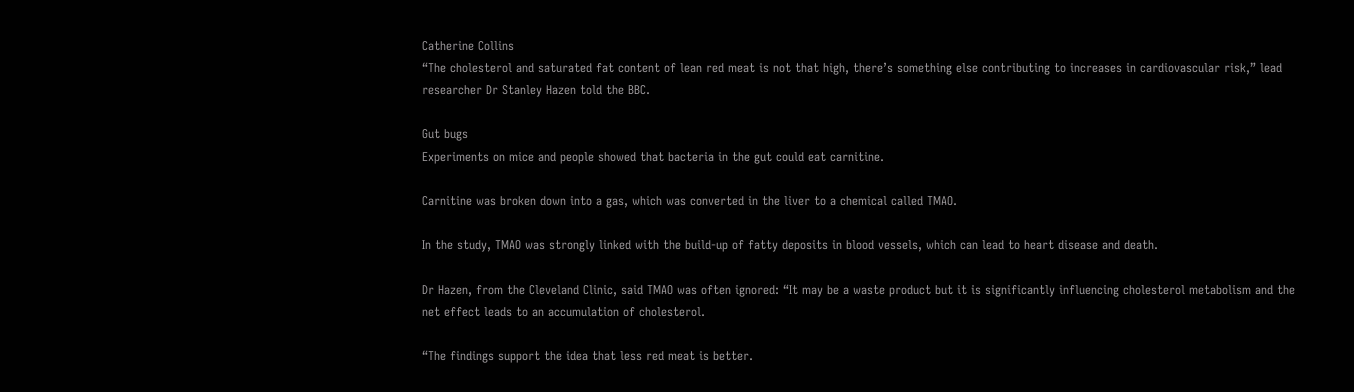Catherine Collins
“The cholesterol and saturated fat content of lean red meat is not that high, there’s something else contributing to increases in cardiovascular risk,” lead researcher Dr Stanley Hazen told the BBC.

Gut bugs
Experiments on mice and people showed that bacteria in the gut could eat carnitine.

Carnitine was broken down into a gas, which was converted in the liver to a chemical called TMAO.

In the study, TMAO was strongly linked with the build-up of fatty deposits in blood vessels, which can lead to heart disease and death.

Dr Hazen, from the Cleveland Clinic, said TMAO was often ignored: “It may be a waste product but it is significantly influencing cholesterol metabolism and the net effect leads to an accumulation of cholesterol.

“The findings support the idea that less red meat is better.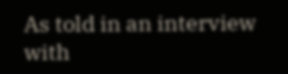As told in an interview with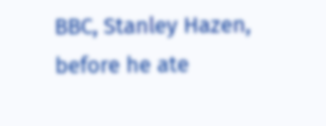BBC, Stanley Hazen, before he ate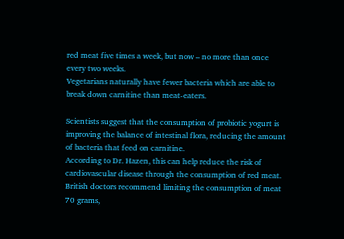red meat five times a week, but now – no more than once every two weeks.
Vegetarians naturally have fewer bacteria which are able to break down carnitine than meat-eaters.

Scientists suggest that the consumption of probiotic yogurt is improving the balance of intestinal flora, reducing the amount of bacteria that feed on carnitine.
According to Dr. Hazen, this can help reduce the risk of cardiovascular disease through the consumption of red meat.
British doctors recommend limiting the consumption of meat 70 grams,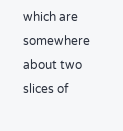which are somewhere about two slices of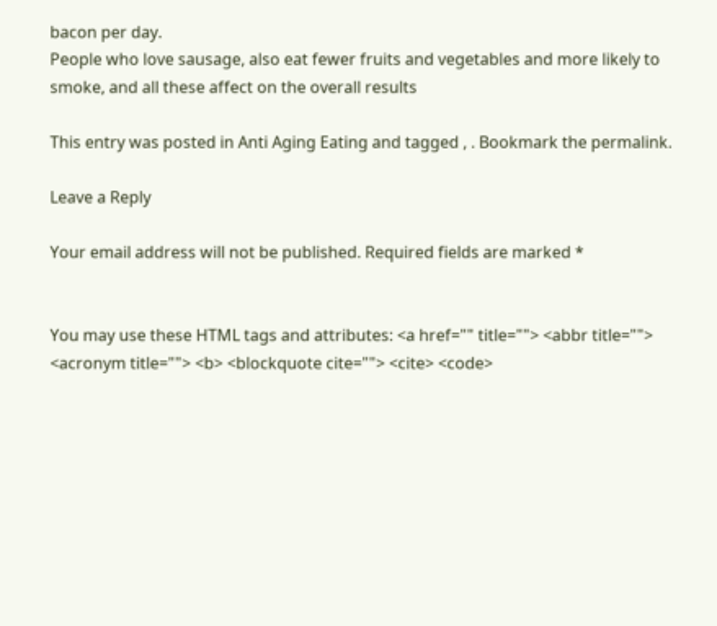bacon per day.
People who love sausage, also eat fewer fruits and vegetables and more likely to smoke, and all these affect on the overall results

This entry was posted in Anti Aging Eating and tagged , . Bookmark the permalink.

Leave a Reply

Your email address will not be published. Required fields are marked *


You may use these HTML tags and attributes: <a href="" title=""> <abbr title=""> <acronym title=""> <b> <blockquote cite=""> <cite> <code>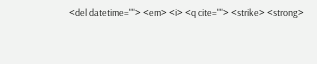<del datetime=""> <em> <i> <q cite=""> <strike> <strong>